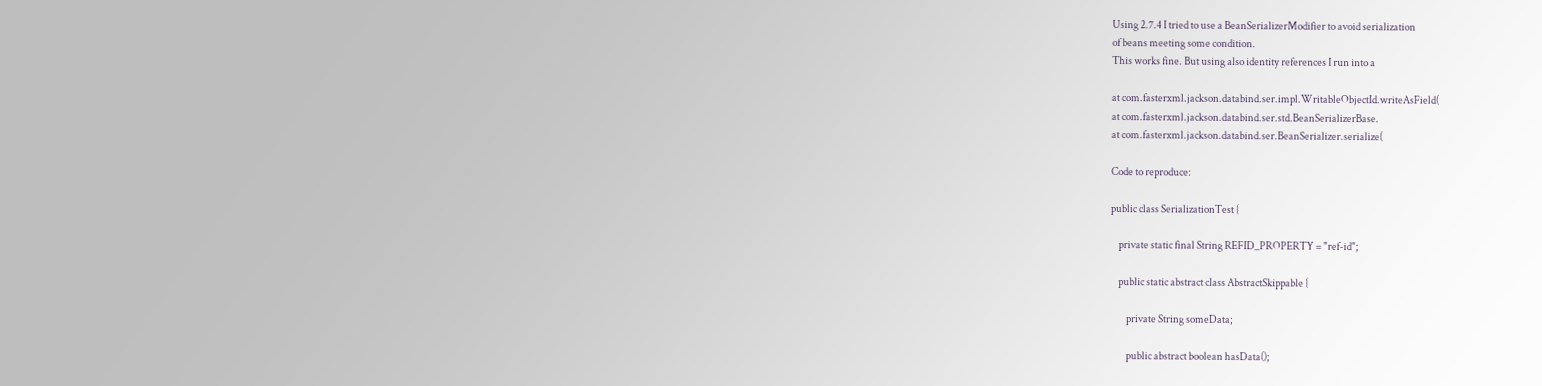Using 2.7.4 I tried to use a BeanSerializerModifier to avoid serialization
of beans meeting some condition.
This works fine. But using also identity references I run into a

at com.fasterxml.jackson.databind.ser.impl.WritableObjectId.writeAsField(
at com.fasterxml.jackson.databind.ser.std.BeanSerializerBase.
at com.fasterxml.jackson.databind.ser.BeanSerializer.serialize(

Code to reproduce:

public class SerializationTest {

    private static final String REFID_PROPERTY = "ref-id";

    public static abstract class AbstractSkippable {

        private String someData;

        public abstract boolean hasData();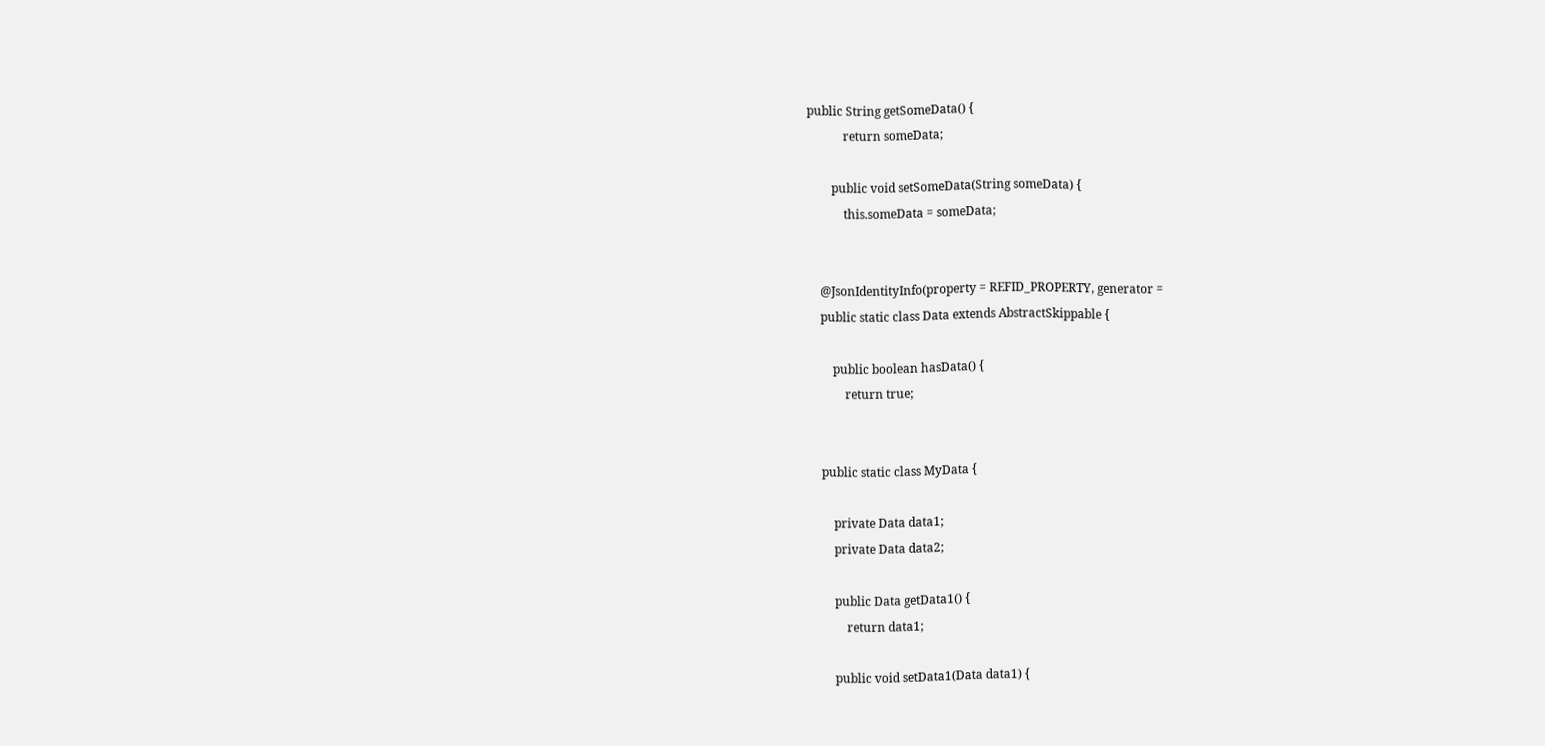public String getSomeData() {
            return someData;

        public void setSomeData(String someData) {
            this.someData = someData;


    @JsonIdentityInfo(property = REFID_PROPERTY, generator =
    public static class Data extends AbstractSkippable {

        public boolean hasData() {
            return true;


    public static class MyData {

        private Data data1;
        private Data data2;

        public Data getData1() {
            return data1;

        public void setData1(Data data1) {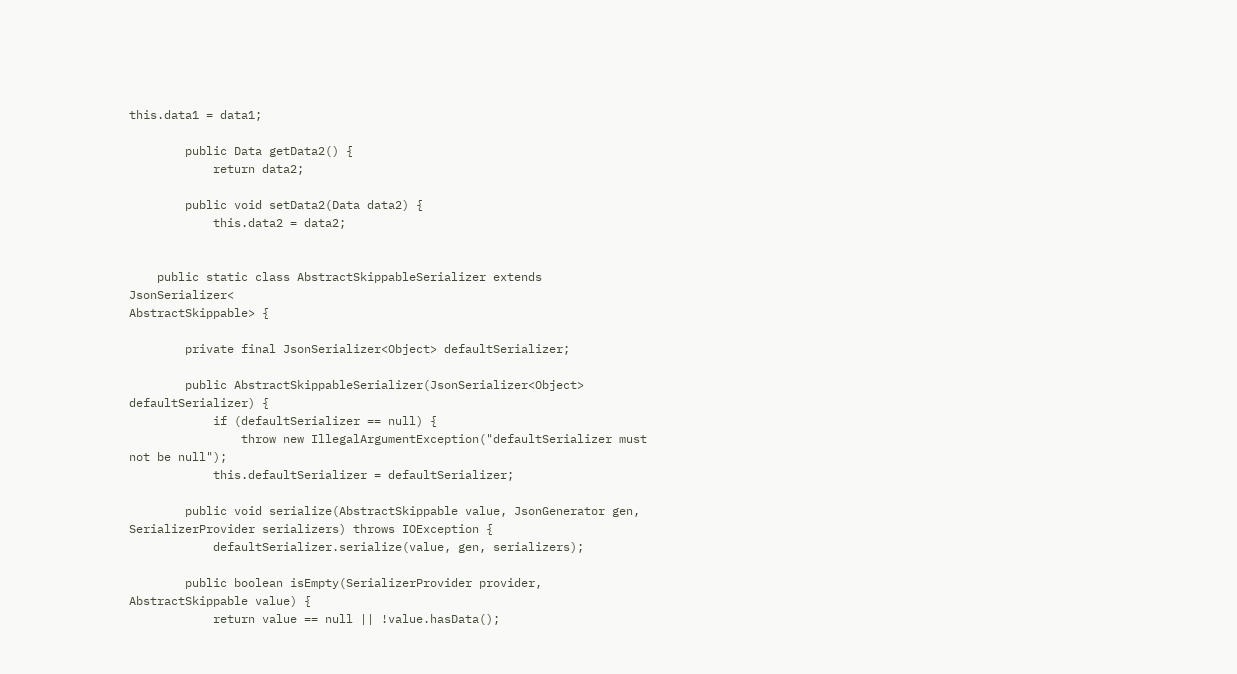this.data1 = data1;

        public Data getData2() {
            return data2;

        public void setData2(Data data2) {
            this.data2 = data2;


    public static class AbstractSkippableSerializer extends JsonSerializer<
AbstractSkippable> {

        private final JsonSerializer<Object> defaultSerializer;

        public AbstractSkippableSerializer(JsonSerializer<Object>
defaultSerializer) {
            if (defaultSerializer == null) {
                throw new IllegalArgumentException("defaultSerializer must
not be null");
            this.defaultSerializer = defaultSerializer;

        public void serialize(AbstractSkippable value, JsonGenerator gen,
SerializerProvider serializers) throws IOException {
            defaultSerializer.serialize(value, gen, serializers);

        public boolean isEmpty(SerializerProvider provider,
AbstractSkippable value) {
            return value == null || !value.hasData();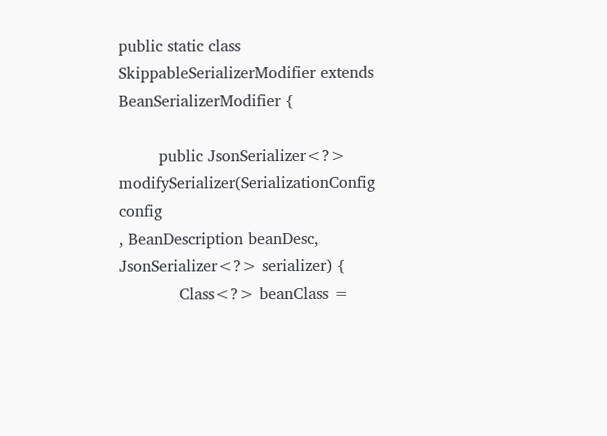public static class SkippableSerializerModifier extends
BeanSerializerModifier {

        public JsonSerializer<?> modifySerializer(SerializationConfig config
, BeanDescription beanDesc, JsonSerializer<?> serializer) {
            Class<?> beanClass =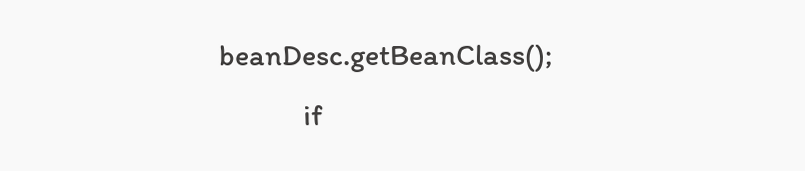beanDesc.getBeanClass();
            if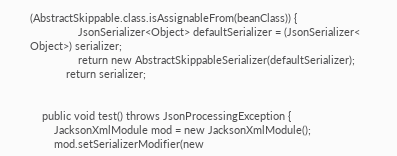(AbstractSkippable.class.isAssignableFrom(beanClass)) {
                JsonSerializer<Object> defaultSerializer = (JsonSerializer<
Object>) serializer;
                return new AbstractSkippableSerializer(defaultSerializer);
            return serializer;


    public void test() throws JsonProcessingException {
        JacksonXmlModule mod = new JacksonXmlModule();
        mod.setSerializerModifier(new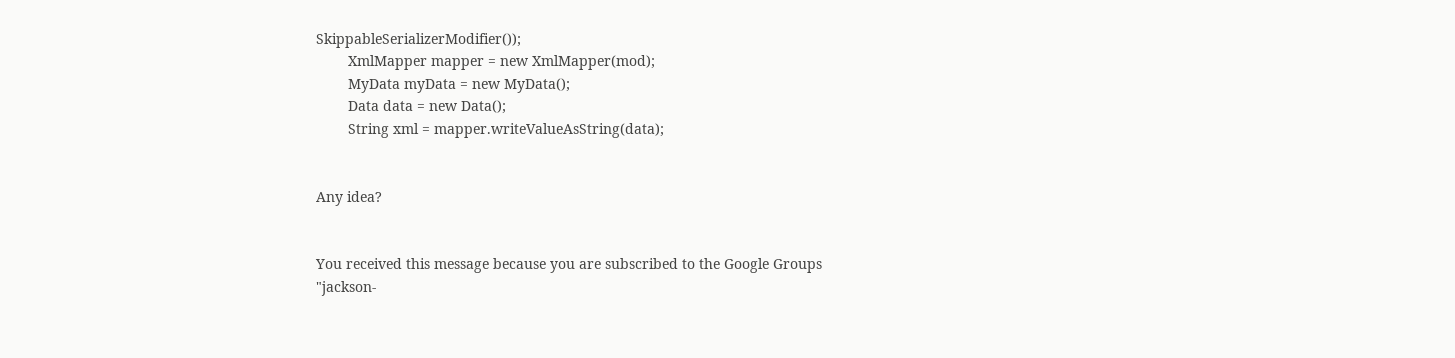SkippableSerializerModifier());
        XmlMapper mapper = new XmlMapper(mod);
        MyData myData = new MyData();
        Data data = new Data();
        String xml = mapper.writeValueAsString(data);


Any idea?


You received this message because you are subscribed to the Google Groups
"jackson-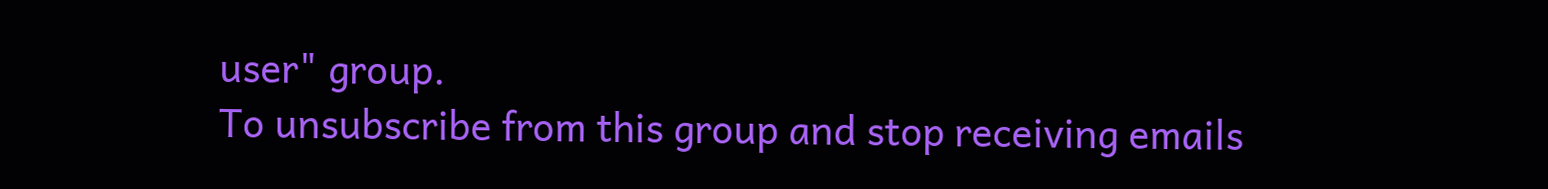user" group.
To unsubscribe from this group and stop receiving emails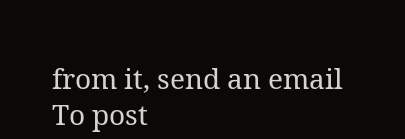from it, send an email
To post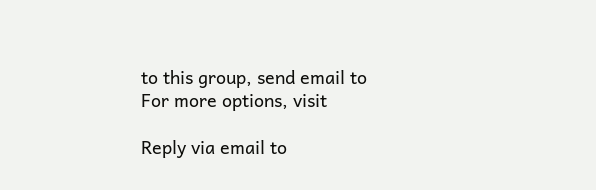to this group, send email to
For more options, visit

Reply via email to